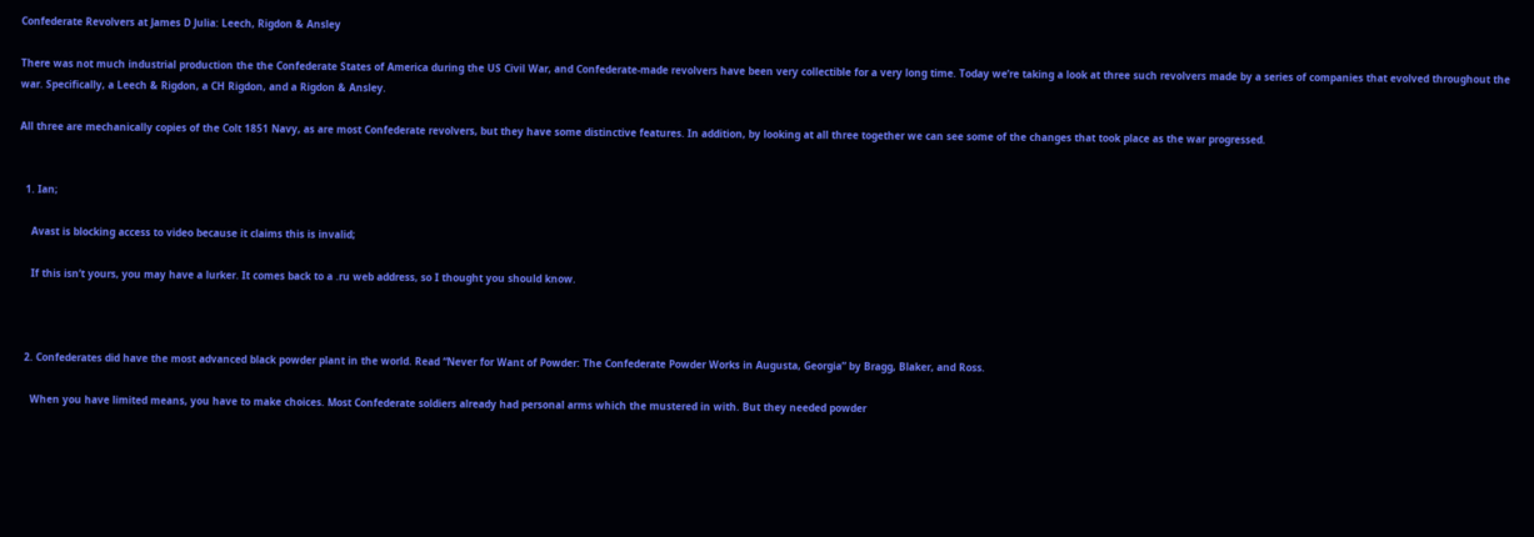Confederate Revolvers at James D Julia: Leech, Rigdon & Ansley

There was not much industrial production the the Confederate States of America during the US Civil War, and Confederate-made revolvers have been very collectible for a very long time. Today we’re taking a look at three such revolvers made by a series of companies that evolved throughout the war. Specifically, a Leech & Rigdon, a CH Rigdon, and a Rigdon & Ansley.

All three are mechanically copies of the Colt 1851 Navy, as are most Confederate revolvers, but they have some distinctive features. In addition, by looking at all three together we can see some of the changes that took place as the war progressed.


  1. Ian;

    Avast is blocking access to video because it claims this is invalid;

    If this isn’t yours, you may have a lurker. It comes back to a .ru web address, so I thought you should know.



  2. Confederates did have the most advanced black powder plant in the world. Read “Never for Want of Powder: The Confederate Powder Works in Augusta, Georgia” by Bragg, Blaker, and Ross.

    When you have limited means, you have to make choices. Most Confederate soldiers already had personal arms which the mustered in with. But they needed powder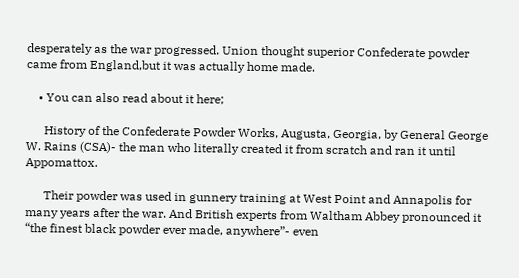desperately as the war progressed. Union thought superior Confederate powder came from England,but it was actually home made.

    • You can also read about it here;

      History of the Confederate Powder Works, Augusta, Georgia, by General George W. Rains (CSA)- the man who literally created it from scratch and ran it until Appomattox.

      Their powder was used in gunnery training at West Point and Annapolis for many years after the war. And British experts from Waltham Abbey pronounced it “the finest black powder ever made, anywhere”- even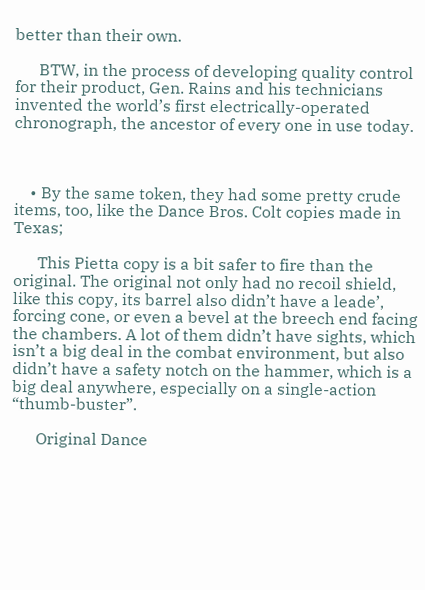better than their own.

      BTW, in the process of developing quality control for their product, Gen. Rains and his technicians invented the world’s first electrically-operated chronograph, the ancestor of every one in use today.



    • By the same token, they had some pretty crude items, too, like the Dance Bros. Colt copies made in Texas;

      This Pietta copy is a bit safer to fire than the original. The original not only had no recoil shield, like this copy, its barrel also didn’t have a leade’, forcing cone, or even a bevel at the breech end facing the chambers. A lot of them didn’t have sights, which isn’t a big deal in the combat environment, but also didn’t have a safety notch on the hammer, which is a big deal anywhere, especially on a single-action “thumb-buster”.

      Original Dance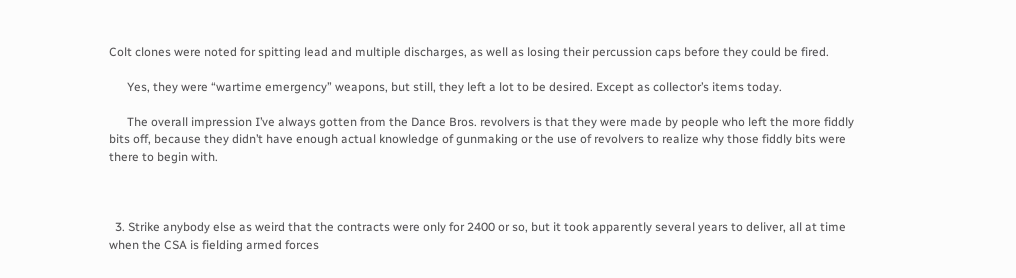Colt clones were noted for spitting lead and multiple discharges, as well as losing their percussion caps before they could be fired.

      Yes, they were “wartime emergency” weapons, but still, they left a lot to be desired. Except as collector’s items today.

      The overall impression I’ve always gotten from the Dance Bros. revolvers is that they were made by people who left the more fiddly bits off, because they didn’t have enough actual knowledge of gunmaking or the use of revolvers to realize why those fiddly bits were there to begin with.



  3. Strike anybody else as weird that the contracts were only for 2400 or so, but it took apparently several years to deliver, all at time when the CSA is fielding armed forces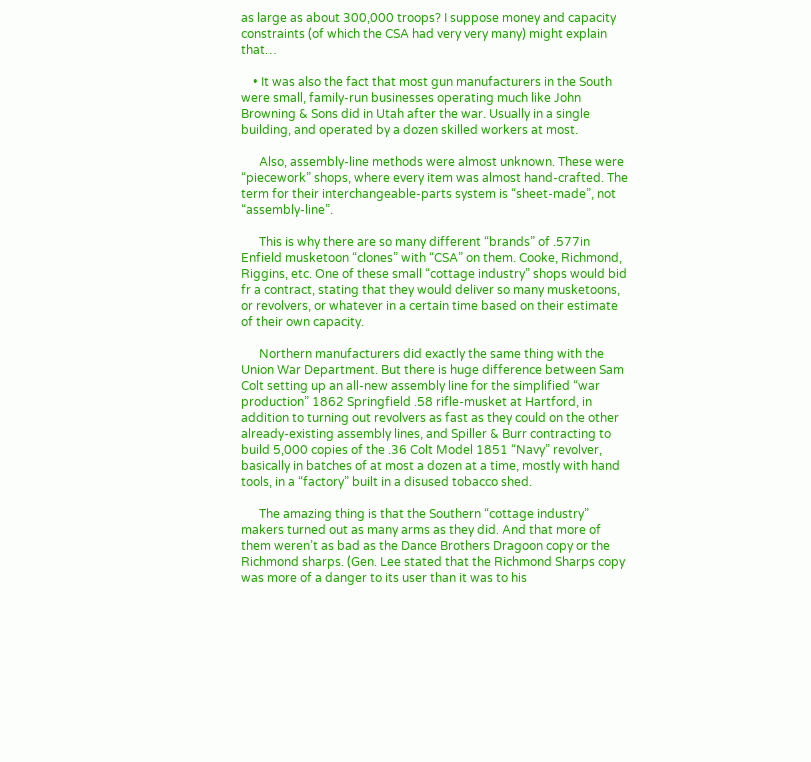as large as about 300,000 troops? I suppose money and capacity constraints (of which the CSA had very very many) might explain that…

    • It was also the fact that most gun manufacturers in the South were small, family-run businesses operating much like John Browning & Sons did in Utah after the war. Usually in a single building, and operated by a dozen skilled workers at most.

      Also, assembly-line methods were almost unknown. These were “piecework” shops, where every item was almost hand-crafted. The term for their interchangeable-parts system is “sheet-made”, not “assembly-line”.

      This is why there are so many different “brands” of .577in Enfield musketoon “clones” with “CSA” on them. Cooke, Richmond, Riggins, etc. One of these small “cottage industry” shops would bid fr a contract, stating that they would deliver so many musketoons, or revolvers, or whatever in a certain time based on their estimate of their own capacity.

      Northern manufacturers did exactly the same thing with the Union War Department. But there is huge difference between Sam Colt setting up an all-new assembly line for the simplified “war production” 1862 Springfield .58 rifle-musket at Hartford, in addition to turning out revolvers as fast as they could on the other already-existing assembly lines, and Spiller & Burr contracting to build 5,000 copies of the .36 Colt Model 1851 “Navy” revolver, basically in batches of at most a dozen at a time, mostly with hand tools, in a “factory” built in a disused tobacco shed.

      The amazing thing is that the Southern “cottage industry” makers turned out as many arms as they did. And that more of them weren’t as bad as the Dance Brothers Dragoon copy or the Richmond sharps. (Gen. Lee stated that the Richmond Sharps copy was more of a danger to its user than it was to his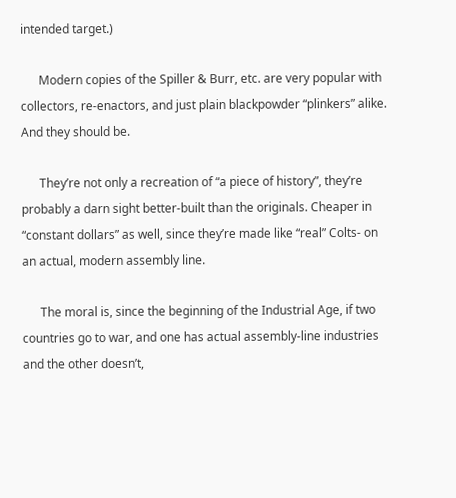intended target.)

      Modern copies of the Spiller & Burr, etc. are very popular with collectors, re-enactors, and just plain blackpowder “plinkers” alike. And they should be.

      They’re not only a recreation of “a piece of history”, they’re probably a darn sight better-built than the originals. Cheaper in “constant dollars” as well, since they’re made like “real” Colts- on an actual, modern assembly line.

      The moral is, since the beginning of the Industrial Age, if two countries go to war, and one has actual assembly-line industries and the other doesn’t,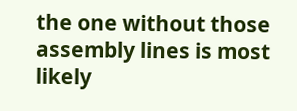the one without those assembly lines is most likely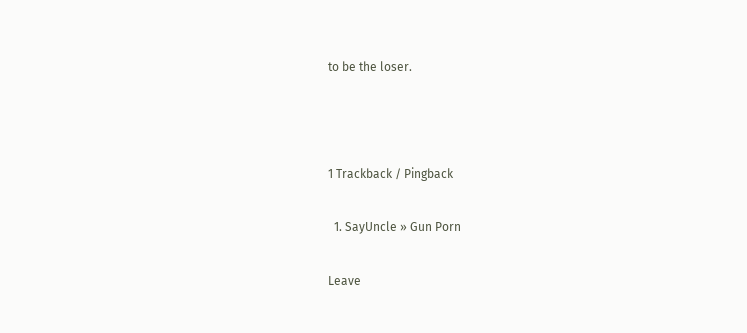to be the loser.



1 Trackback / Pingback

  1. SayUncle » Gun Porn

Leave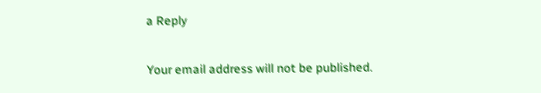a Reply

Your email address will not be published.